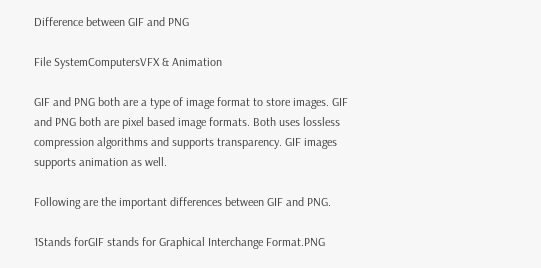Difference between GIF and PNG

File SystemComputersVFX & Animation

GIF and PNG both are a type of image format to store images. GIF and PNG both are pixel based image formats. Both uses lossless compression algorithms and supports transparency. GIF images supports animation as well.

Following are the important differences between GIF and PNG.

1Stands forGIF stands for Graphical Interchange Format.PNG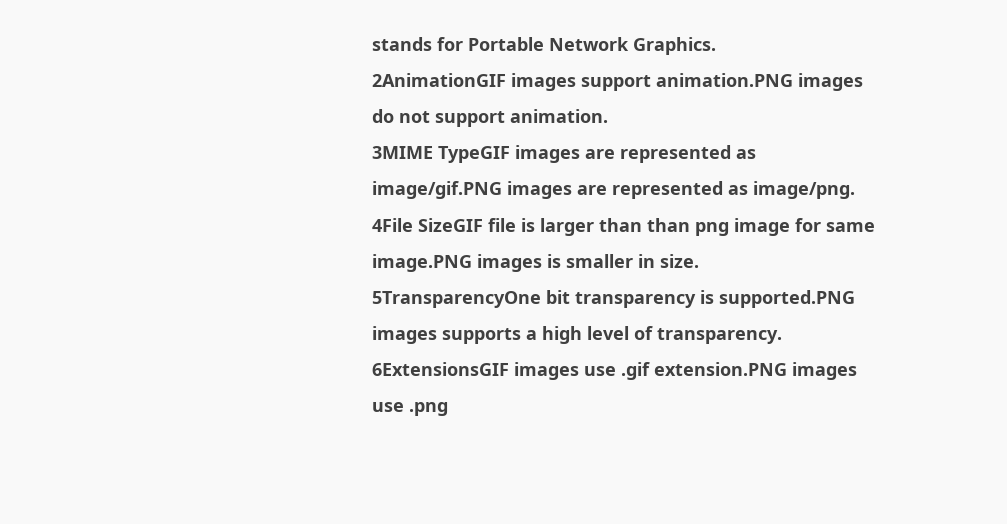stands for Portable Network Graphics.
2AnimationGIF images support animation.PNG images do not support animation.
3MIME TypeGIF images are represented as image/gif.PNG images are represented as image/png.
4File SizeGIF file is larger than than png image for same image.PNG images is smaller in size.
5TransparencyOne bit transparency is supported.PNG images supports a high level of transparency.
6ExtensionsGIF images use .gif extension.PNG images use .png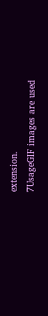extension.
7UsageGIF images are used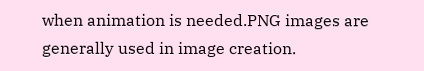when animation is needed.PNG images are generally used in image creation.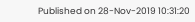Published on 28-Nov-2019 10:31:20